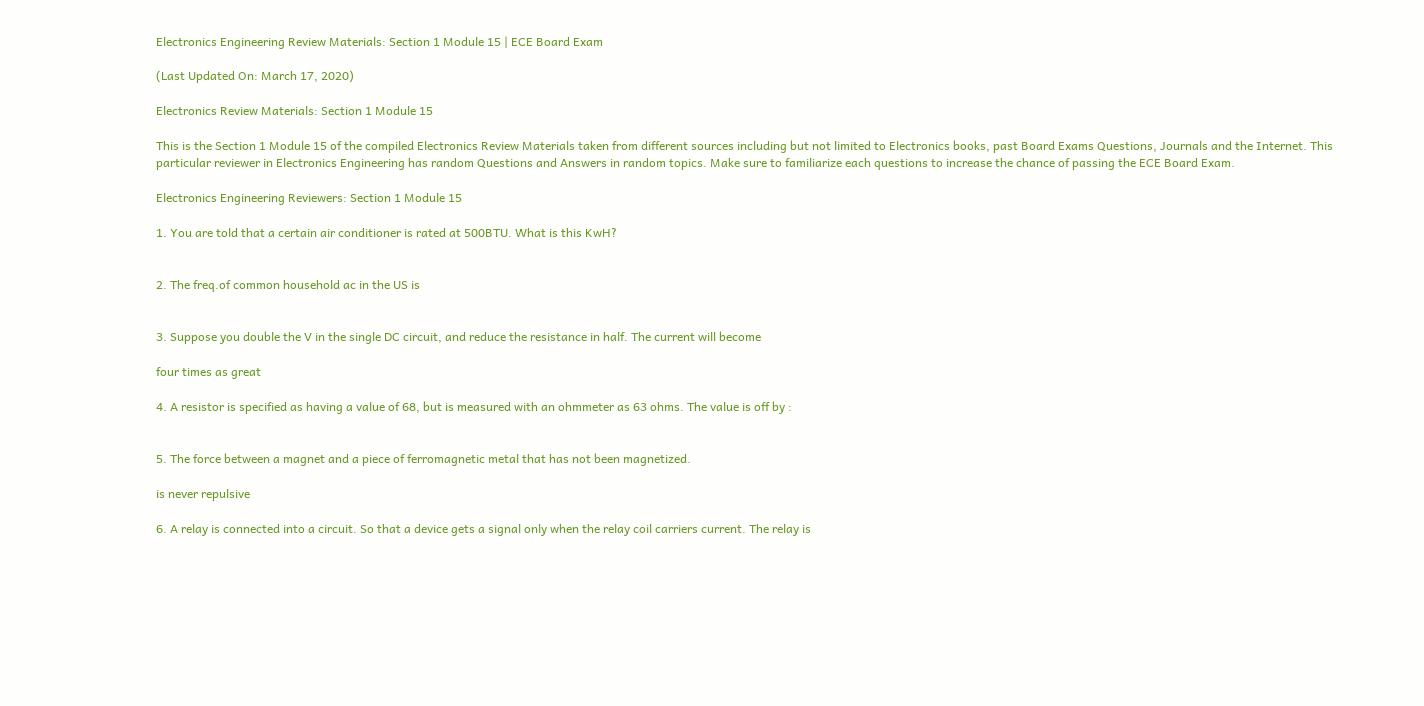Electronics Engineering Review Materials: Section 1 Module 15 | ECE Board Exam

(Last Updated On: March 17, 2020)

Electronics Review Materials: Section 1 Module 15

This is the Section 1 Module 15 of the compiled Electronics Review Materials taken from different sources including but not limited to Electronics books, past Board Exams Questions, Journals and the Internet. This particular reviewer in Electronics Engineering has random Questions and Answers in random topics. Make sure to familiarize each questions to increase the chance of passing the ECE Board Exam.

Electronics Engineering Reviewers: Section 1 Module 15

1. You are told that a certain air conditioner is rated at 500BTU. What is this KwH?


2. The freq.of common household ac in the US is


3. Suppose you double the V in the single DC circuit, and reduce the resistance in half. The current will become

four times as great

4. A resistor is specified as having a value of 68, but is measured with an ohmmeter as 63 ohms. The value is off by :


5. The force between a magnet and a piece of ferromagnetic metal that has not been magnetized.

is never repulsive

6. A relay is connected into a circuit. So that a device gets a signal only when the relay coil carriers current. The relay is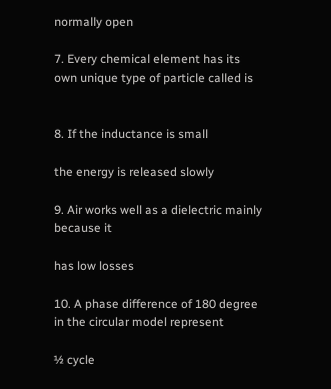normally open

7. Every chemical element has its own unique type of particle called is


8. If the inductance is small

the energy is released slowly

9. Air works well as a dielectric mainly because it

has low losses

10. A phase difference of 180 degree in the circular model represent

½ cycle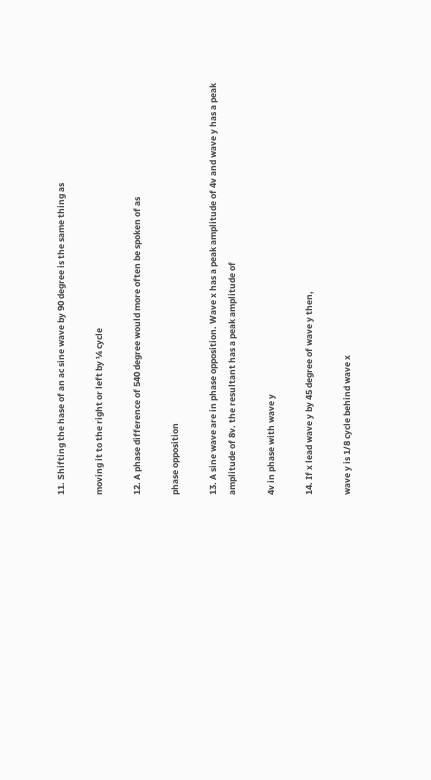11. Shifting the hase of an ac sine wave by 90 degree is the same thing as

moving it to the right or left by ¼ cycle

12. A phase difference of 540 degree would more often be spoken of as

phase opposition

13. A sine wave are in phase opposition. Wave x has a peak amplitude of 4v and wave y has a peak amplitude of 8v. the resultant has a peak amplitude of

4v in phase with wave y

14. If x lead wave y by 45 degree of wave y then,

wave y is 1/8 cycle behind wave x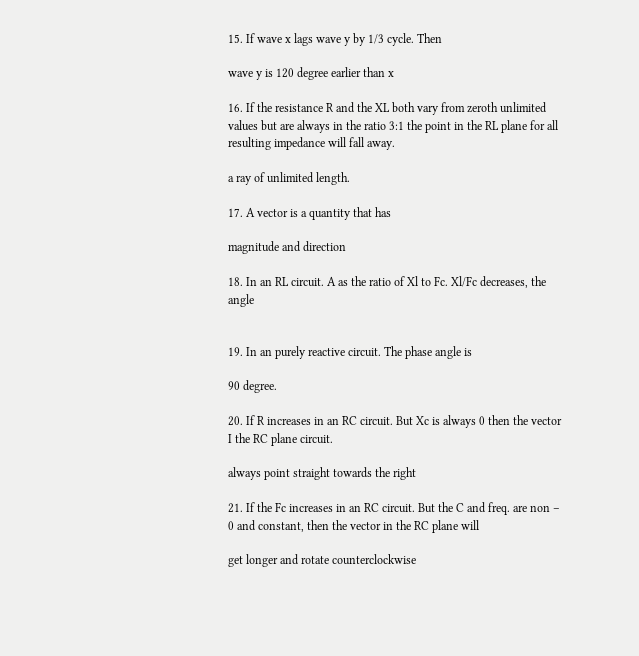15. If wave x lags wave y by 1/3 cycle. Then

wave y is 120 degree earlier than x

16. If the resistance R and the XL both vary from zeroth unlimited values but are always in the ratio 3:1 the point in the RL plane for all resulting impedance will fall away.

a ray of unlimited length.

17. A vector is a quantity that has

magnitude and direction

18. In an RL circuit. A as the ratio of Xl to Fc. Xl/Fc decreases, the angle


19. In an purely reactive circuit. The phase angle is

90 degree.

20. If R increases in an RC circuit. But Xc is always 0 then the vector I the RC plane circuit.

always point straight towards the right

21. If the Fc increases in an RC circuit. But the C and freq. are non – 0 and constant, then the vector in the RC plane will

get longer and rotate counterclockwise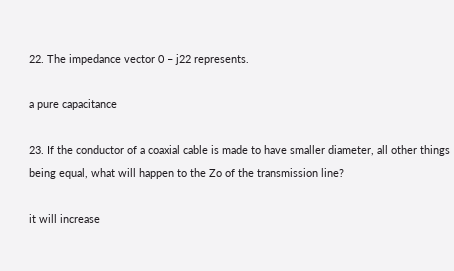22. The impedance vector 0 – j22 represents.

a pure capacitance

23. If the conductor of a coaxial cable is made to have smaller diameter, all other things being equal, what will happen to the Zo of the transmission line?

it will increase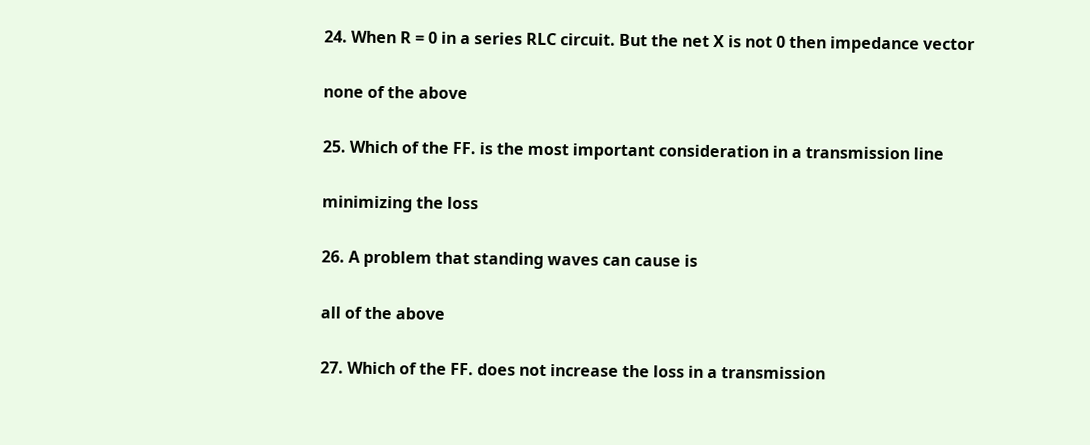24. When R = 0 in a series RLC circuit. But the net X is not 0 then impedance vector

none of the above

25. Which of the FF. is the most important consideration in a transmission line

minimizing the loss

26. A problem that standing waves can cause is

all of the above

27. Which of the FF. does not increase the loss in a transmission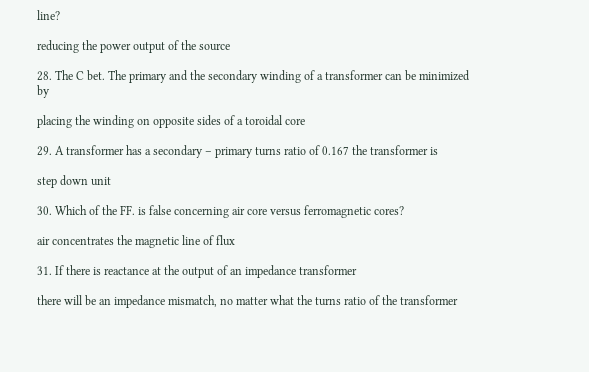line?

reducing the power output of the source

28. The C bet. The primary and the secondary winding of a transformer can be minimized by

placing the winding on opposite sides of a toroidal core

29. A transformer has a secondary – primary turns ratio of 0.167 the transformer is

step down unit

30. Which of the FF. is false concerning air core versus ferromagnetic cores?

air concentrates the magnetic line of flux

31. If there is reactance at the output of an impedance transformer

there will be an impedance mismatch, no matter what the turns ratio of the transformer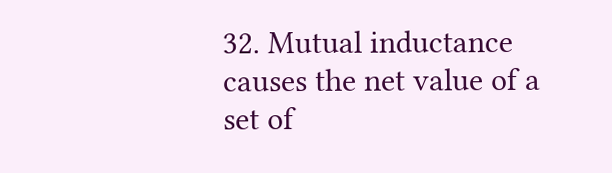32. Mutual inductance causes the net value of a set of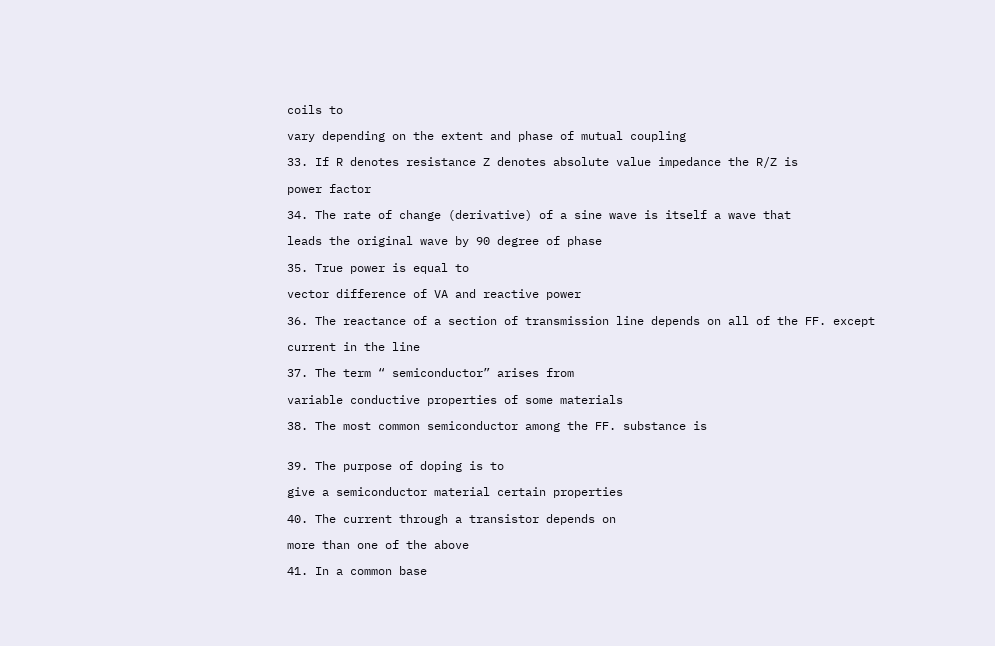coils to

vary depending on the extent and phase of mutual coupling

33. If R denotes resistance Z denotes absolute value impedance the R/Z is

power factor

34. The rate of change (derivative) of a sine wave is itself a wave that

leads the original wave by 90 degree of phase

35. True power is equal to

vector difference of VA and reactive power

36. The reactance of a section of transmission line depends on all of the FF. except

current in the line

37. The term “ semiconductor” arises from

variable conductive properties of some materials

38. The most common semiconductor among the FF. substance is


39. The purpose of doping is to

give a semiconductor material certain properties

40. The current through a transistor depends on

more than one of the above

41. In a common base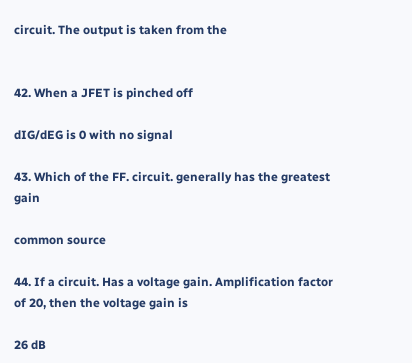circuit. The output is taken from the


42. When a JFET is pinched off

dIG/dEG is 0 with no signal

43. Which of the FF. circuit. generally has the greatest gain

common source

44. If a circuit. Has a voltage gain. Amplification factor of 20, then the voltage gain is

26 dB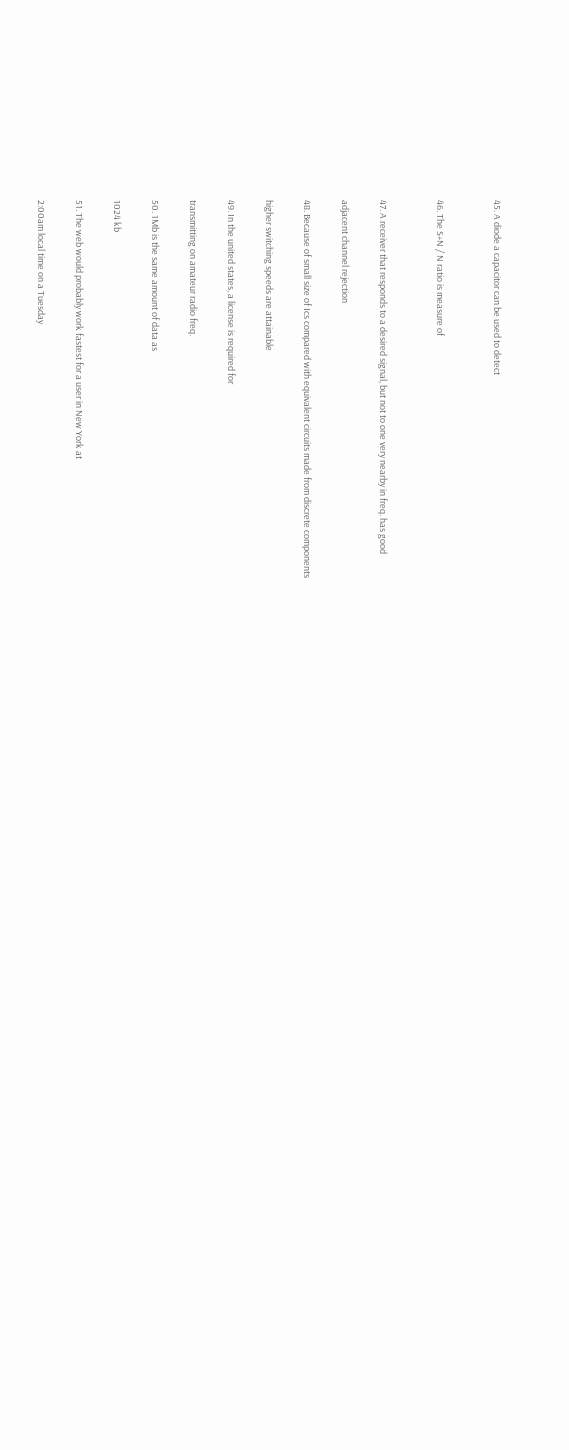45. A diode a capacitor can be used to detect


46. The S+N / N ratio is measure of


47. A receiver that responds to a desired signal, but not to one very nearby in freq. has good

adjacent channel rejection

48. Because of small size of Ics compared with equivalent circuits made from discrete components

higher switching speeds are attainable

49. In the united states, a license is required for

transmitting on amateur radio freq.

50. 1Mb is the same amount of data as

1024 kb

51. The web would probably work fastest for a user in New York at

2:00am local time on a Tuesday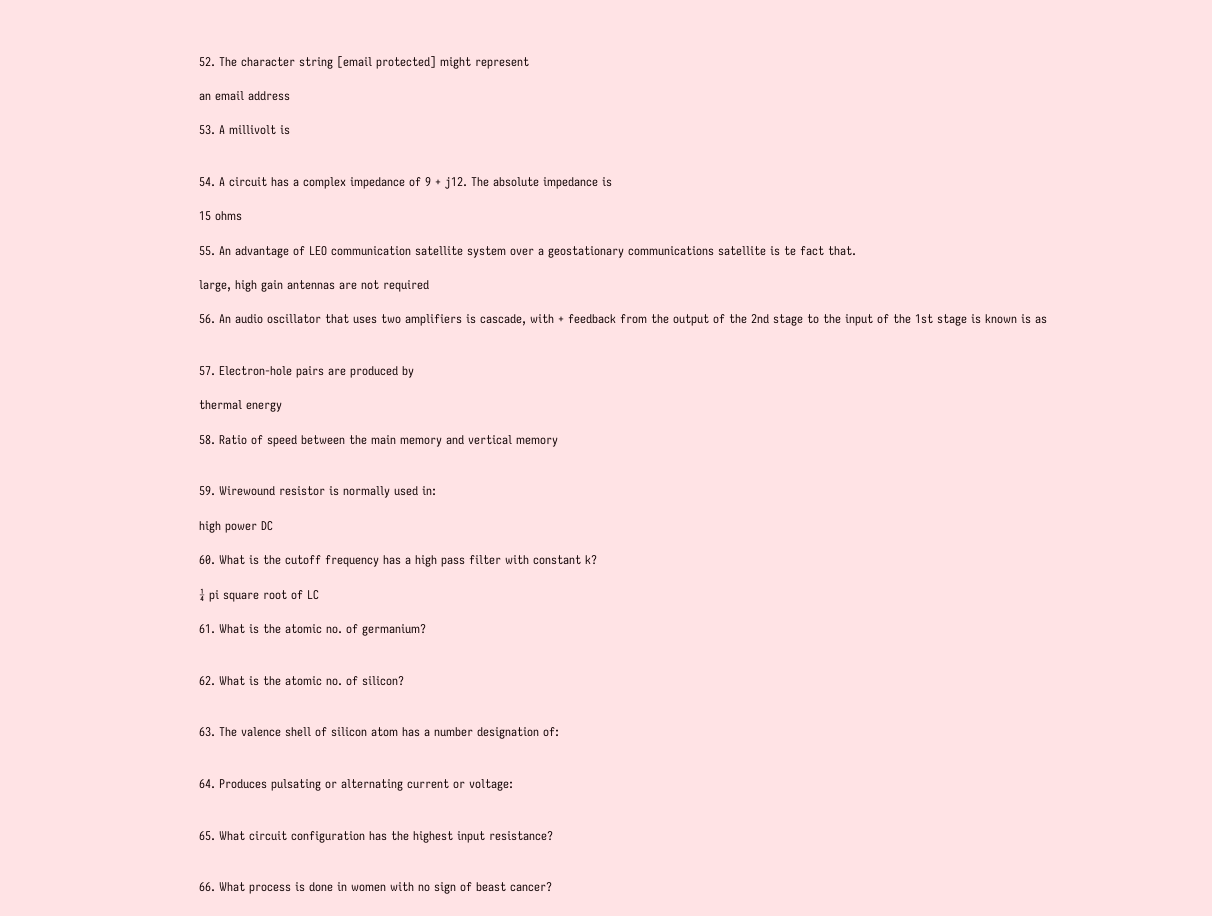52. The character string [email protected] might represent

an email address

53. A millivolt is


54. A circuit has a complex impedance of 9 + j12. The absolute impedance is

15 ohms

55. An advantage of LEO communication satellite system over a geostationary communications satellite is te fact that.

large, high gain antennas are not required

56. An audio oscillator that uses two amplifiers is cascade, with + feedback from the output of the 2nd stage to the input of the 1st stage is known is as


57. Electron-hole pairs are produced by

thermal energy

58. Ratio of speed between the main memory and vertical memory


59. Wirewound resistor is normally used in:

high power DC

60. What is the cutoff frequency has a high pass filter with constant k?

¼ pi square root of LC

61. What is the atomic no. of germanium?


62. What is the atomic no. of silicon?


63. The valence shell of silicon atom has a number designation of:


64. Produces pulsating or alternating current or voltage:


65. What circuit configuration has the highest input resistance?


66. What process is done in women with no sign of beast cancer?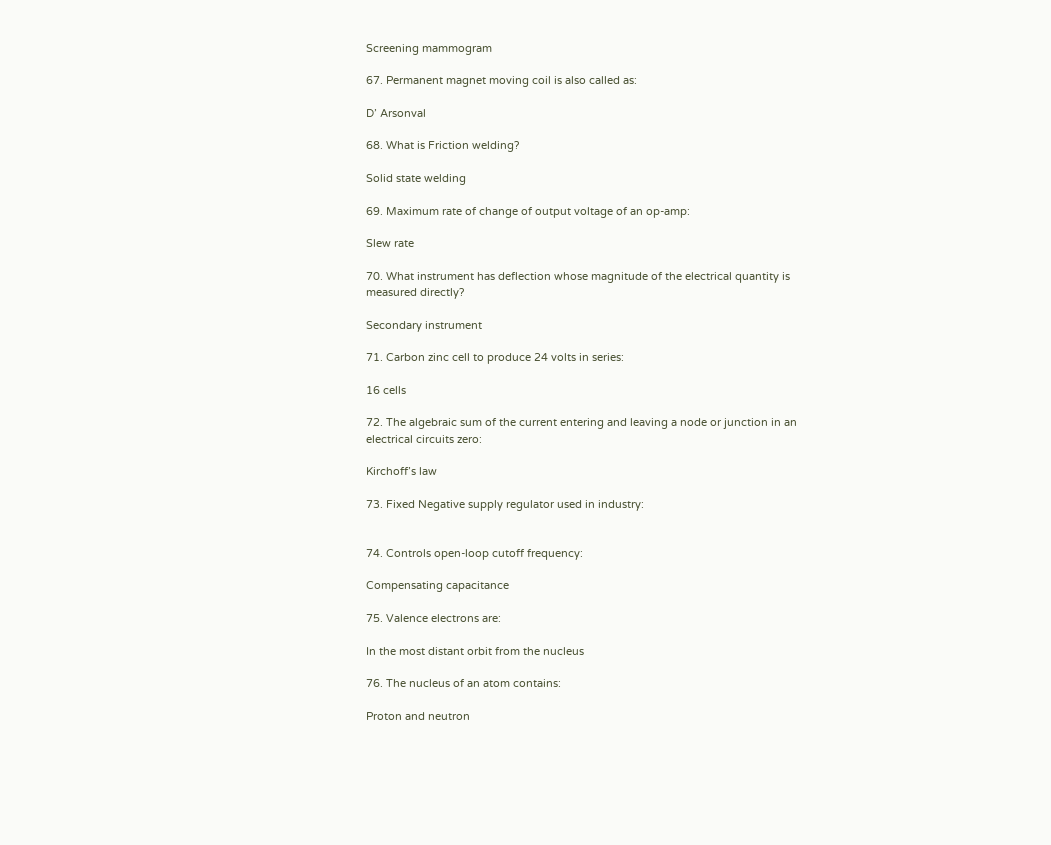Screening mammogram

67. Permanent magnet moving coil is also called as:

D’ Arsonval

68. What is Friction welding?

Solid state welding

69. Maximum rate of change of output voltage of an op-amp:

Slew rate

70. What instrument has deflection whose magnitude of the electrical quantity is measured directly?

Secondary instrument

71. Carbon zinc cell to produce 24 volts in series:

16 cells

72. The algebraic sum of the current entering and leaving a node or junction in an electrical circuits zero:

Kirchoff’s law

73. Fixed Negative supply regulator used in industry:


74. Controls open-loop cutoff frequency:

Compensating capacitance

75. Valence electrons are:

In the most distant orbit from the nucleus

76. The nucleus of an atom contains:

Proton and neutron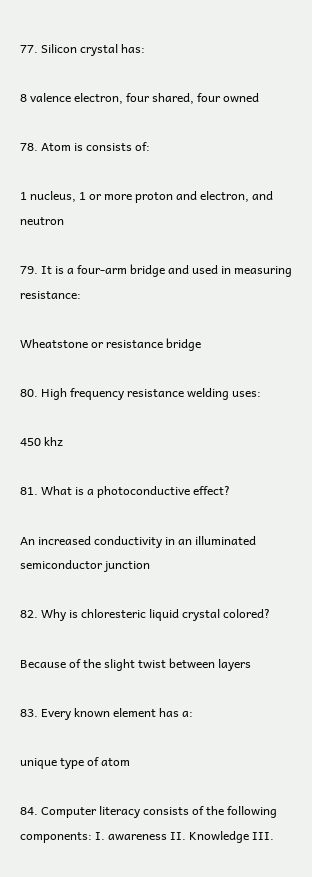77. Silicon crystal has:

8 valence electron, four shared, four owned

78. Atom is consists of:

1 nucleus, 1 or more proton and electron, and neutron

79. It is a four-arm bridge and used in measuring resistance:

Wheatstone or resistance bridge

80. High frequency resistance welding uses:

450 khz

81. What is a photoconductive effect?

An increased conductivity in an illuminated semiconductor junction

82. Why is chloresteric liquid crystal colored?

Because of the slight twist between layers

83. Every known element has a:

unique type of atom

84. Computer literacy consists of the following components: I. awareness II. Knowledge III.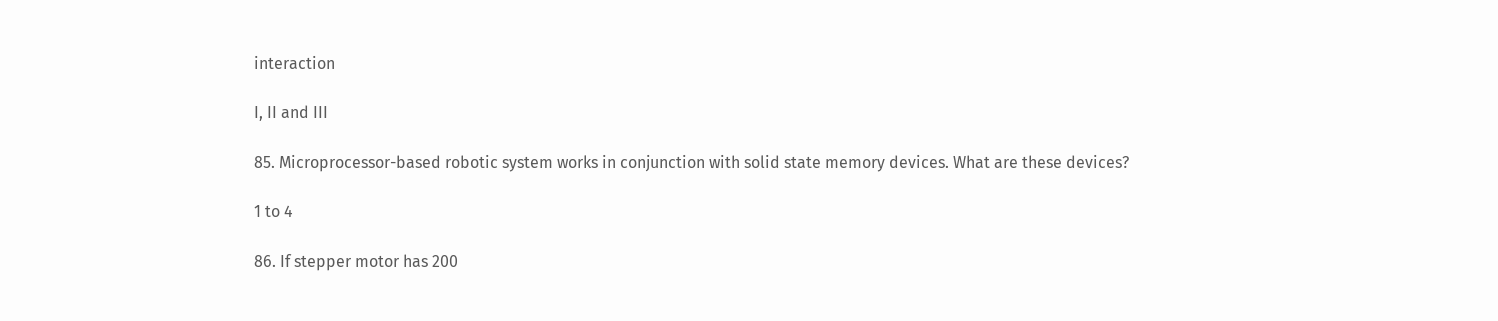interaction

I, II and III

85. Microprocessor-based robotic system works in conjunction with solid state memory devices. What are these devices?

1 to 4

86. If stepper motor has 200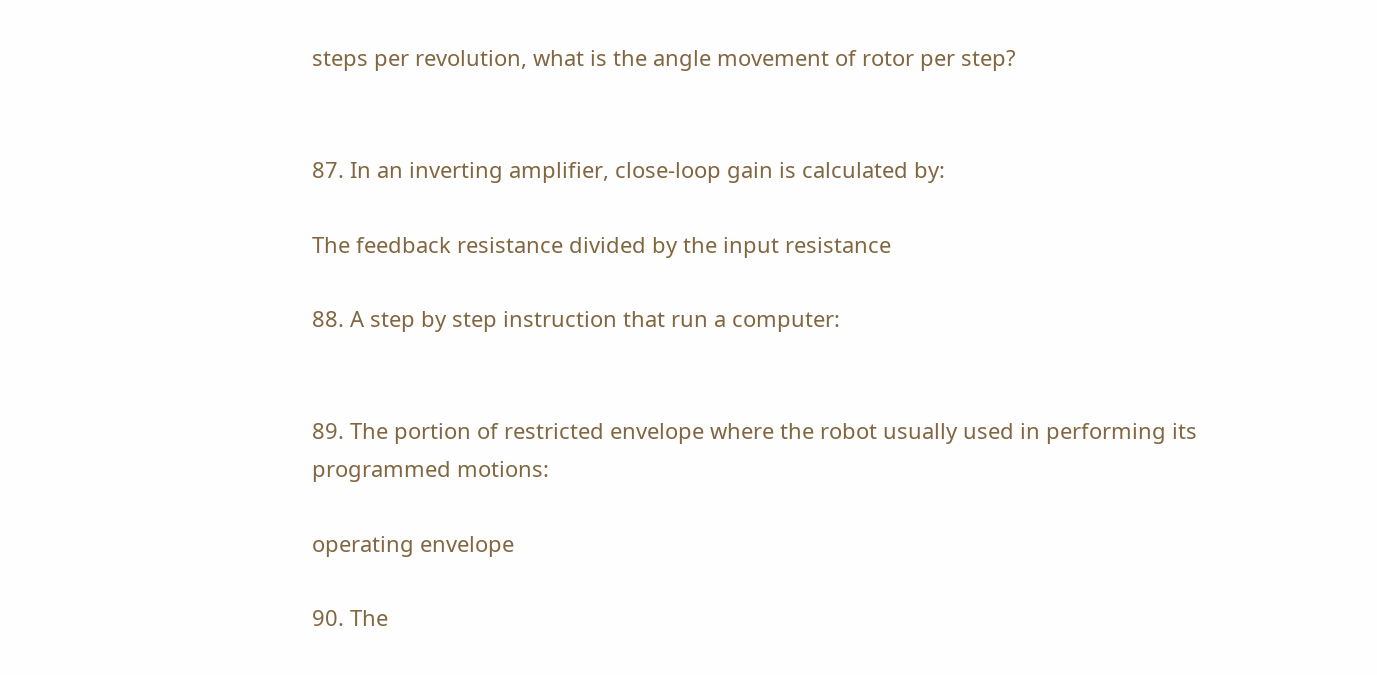steps per revolution, what is the angle movement of rotor per step?


87. In an inverting amplifier, close-loop gain is calculated by:

The feedback resistance divided by the input resistance

88. A step by step instruction that run a computer:


89. The portion of restricted envelope where the robot usually used in performing its programmed motions:

operating envelope

90. The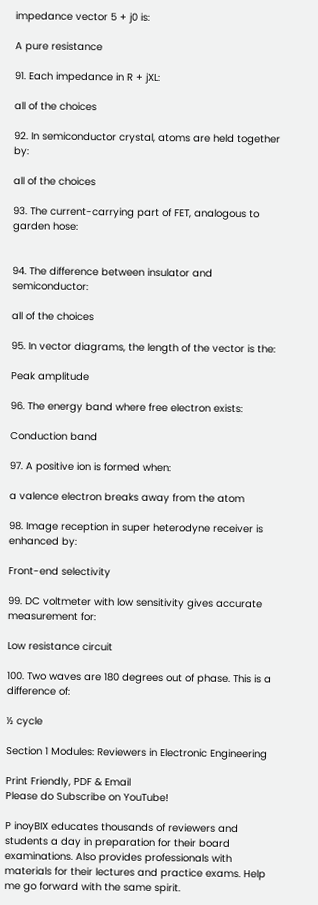impedance vector 5 + j0 is:

A pure resistance

91. Each impedance in R + jXL:

all of the choices

92. In semiconductor crystal, atoms are held together by:

all of the choices

93. The current-carrying part of FET, analogous to garden hose:


94. The difference between insulator and semiconductor:

all of the choices

95. In vector diagrams, the length of the vector is the:

Peak amplitude

96. The energy band where free electron exists:

Conduction band

97. A positive ion is formed when:

a valence electron breaks away from the atom

98. Image reception in super heterodyne receiver is enhanced by:

Front-end selectivity

99. DC voltmeter with low sensitivity gives accurate measurement for:

Low resistance circuit

100. Two waves are 180 degrees out of phase. This is a difference of:

½ cycle

Section 1 Modules: Reviewers in Electronic Engineering

Print Friendly, PDF & Email
Please do Subscribe on YouTube!

P inoyBIX educates thousands of reviewers and students a day in preparation for their board examinations. Also provides professionals with materials for their lectures and practice exams. Help me go forward with the same spirit.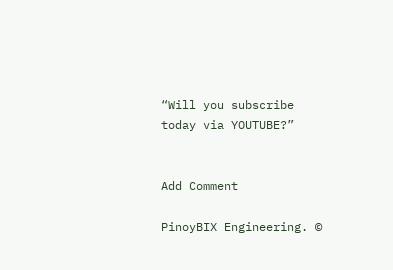“Will you subscribe today via YOUTUBE?”


Add Comment

PinoyBIX Engineering. ©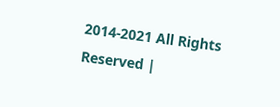2014-2021 All Rights Reserved |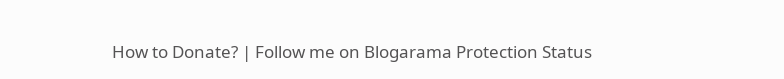How to Donate? | Follow me on Blogarama Protection Status